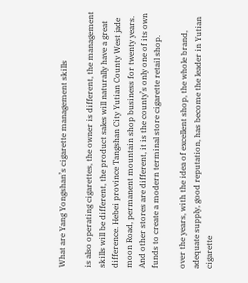What are Yang Yongshan’s cigarette management skills

is also operating cigarettes, the owner is different, the management skills will be different, the product sales will naturally have a great difference. Hebei province Tangshan City Yutian County West jade moon Road, permanent mountain shop business for twenty years. And other stores are different, it is the county’s only one of its own funds to create a modern terminal store cigarette retail shop.

over the years, with the idea of excellent shop, the whole brand, adequate supply, good reputation, has become the leader in Yutian cigarette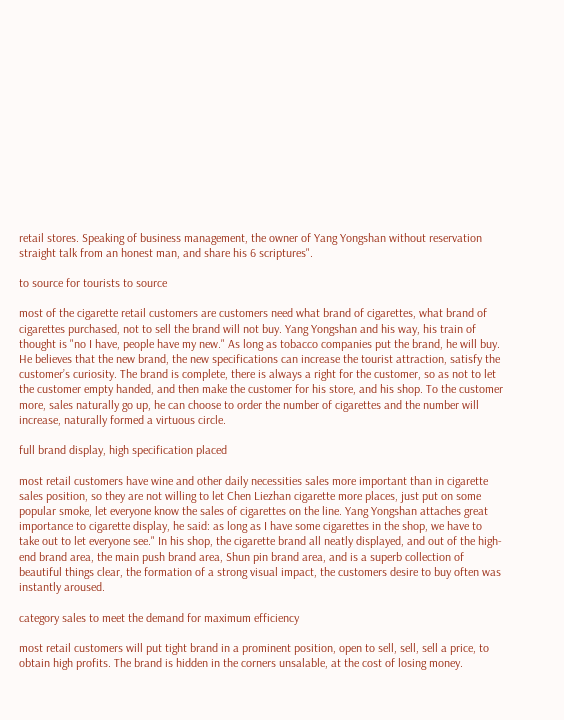retail stores. Speaking of business management, the owner of Yang Yongshan without reservation straight talk from an honest man, and share his 6 scriptures".

to source for tourists to source

most of the cigarette retail customers are customers need what brand of cigarettes, what brand of cigarettes purchased, not to sell the brand will not buy. Yang Yongshan and his way, his train of thought is "no I have, people have my new." As long as tobacco companies put the brand, he will buy. He believes that the new brand, the new specifications can increase the tourist attraction, satisfy the customer’s curiosity. The brand is complete, there is always a right for the customer, so as not to let the customer empty handed, and then make the customer for his store, and his shop. To the customer more, sales naturally go up, he can choose to order the number of cigarettes and the number will increase, naturally formed a virtuous circle.

full brand display, high specification placed

most retail customers have wine and other daily necessities sales more important than in cigarette sales position, so they are not willing to let Chen Liezhan cigarette more places, just put on some popular smoke, let everyone know the sales of cigarettes on the line. Yang Yongshan attaches great importance to cigarette display, he said: as long as I have some cigarettes in the shop, we have to take out to let everyone see." In his shop, the cigarette brand all neatly displayed, and out of the high-end brand area, the main push brand area, Shun pin brand area, and is a superb collection of beautiful things clear, the formation of a strong visual impact, the customers desire to buy often was instantly aroused.

category sales to meet the demand for maximum efficiency

most retail customers will put tight brand in a prominent position, open to sell, sell, sell a price, to obtain high profits. The brand is hidden in the corners unsalable, at the cost of losing money.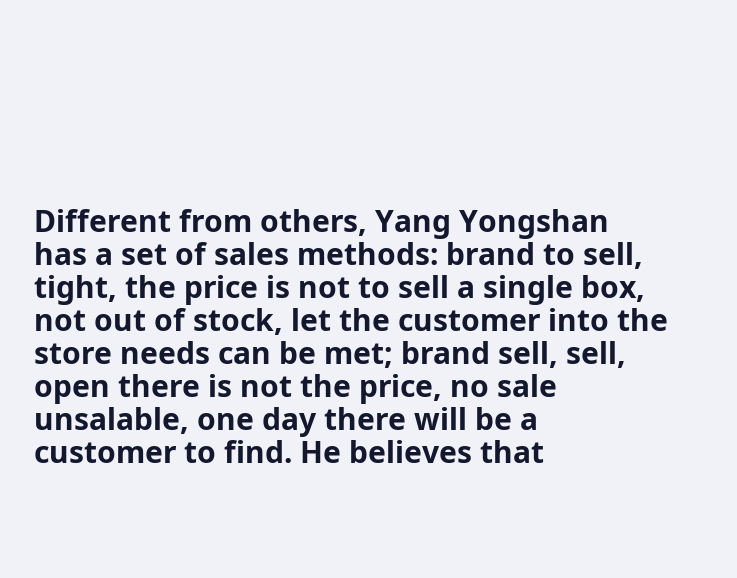Different from others, Yang Yongshan has a set of sales methods: brand to sell, tight, the price is not to sell a single box, not out of stock, let the customer into the store needs can be met; brand sell, sell, open there is not the price, no sale unsalable, one day there will be a customer to find. He believes that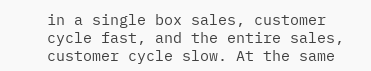in a single box sales, customer cycle fast, and the entire sales, customer cycle slow. At the same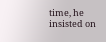time, he insisted on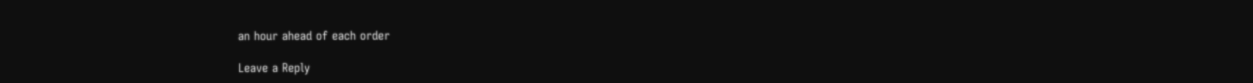an hour ahead of each order

Leave a Reply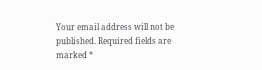Your email address will not be published. Required fields are marked *